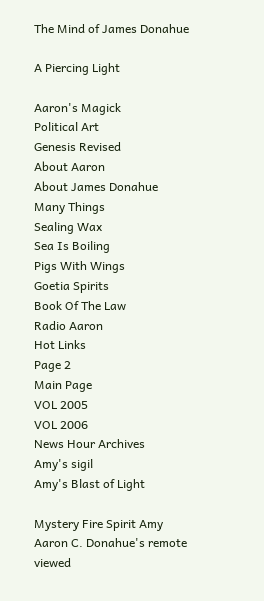The Mind of James Donahue

A Piercing Light

Aaron's Magick
Political Art
Genesis Revised
About Aaron
About James Donahue
Many Things
Sealing Wax
Sea Is Boiling
Pigs With Wings
Goetia Spirits
Book Of The Law
Radio Aaron
Hot Links
Page 2
Main Page
VOL 2005
VOL 2006
News Hour Archives
Amy's sigil
Amy's Blast of Light

Mystery Fire Spirit Amy
Aaron C. Donahue's remote viewed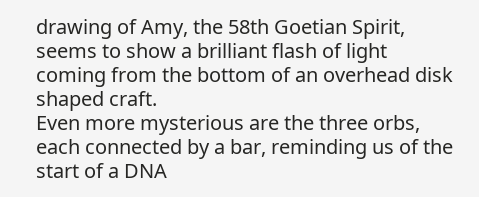drawing of Amy, the 58th Goetian Spirit, seems to show a brilliant flash of light coming from the bottom of an overhead disk shaped craft.
Even more mysterious are the three orbs, each connected by a bar, reminding us of the start of a DNA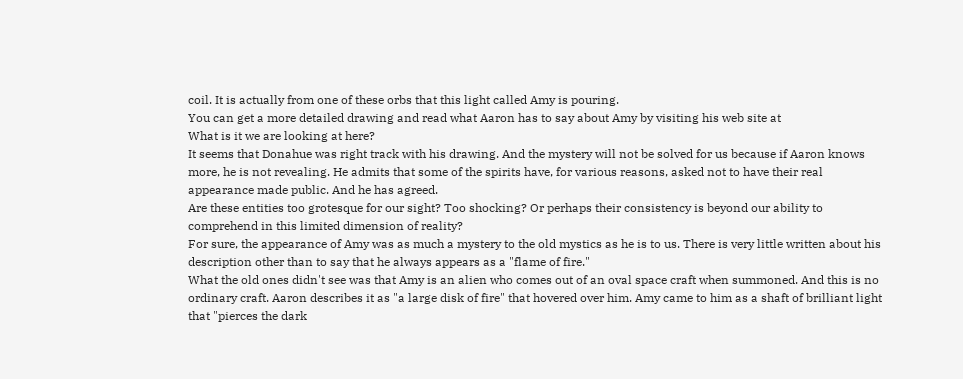coil. It is actually from one of these orbs that this light called Amy is pouring.
You can get a more detailed drawing and read what Aaron has to say about Amy by visiting his web site at
What is it we are looking at here?
It seems that Donahue was right track with his drawing. And the mystery will not be solved for us because if Aaron knows more, he is not revealing. He admits that some of the spirits have, for various reasons, asked not to have their real appearance made public. And he has agreed.
Are these entities too grotesque for our sight? Too shocking? Or perhaps their consistency is beyond our ability to comprehend in this limited dimension of reality?
For sure, the appearance of Amy was as much a mystery to the old mystics as he is to us. There is very little written about his description other than to say that he always appears as a "flame of fire."
What the old ones didn't see was that Amy is an alien who comes out of an oval space craft when summoned. And this is no ordinary craft. Aaron describes it as "a large disk of fire" that hovered over him. Amy came to him as a shaft of brilliant light that "pierces the dark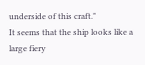underside of this craft."
It seems that the ship looks like a large fiery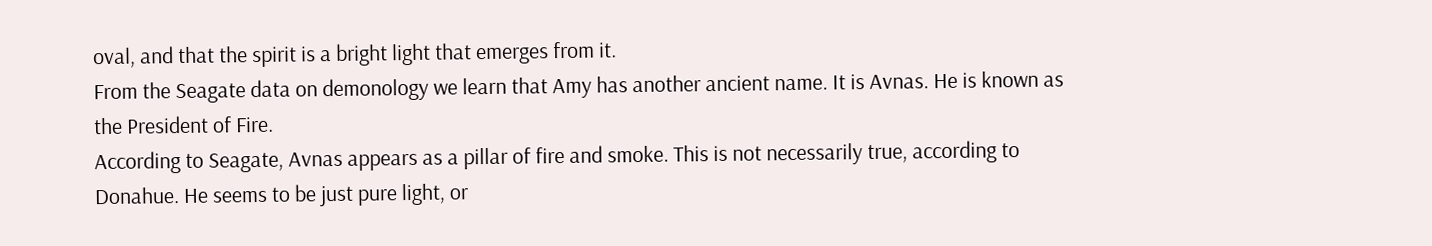oval, and that the spirit is a bright light that emerges from it.
From the Seagate data on demonology we learn that Amy has another ancient name. It is Avnas. He is known as the President of Fire.
According to Seagate, Avnas appears as a pillar of fire and smoke. This is not necessarily true, according to Donahue. He seems to be just pure light, or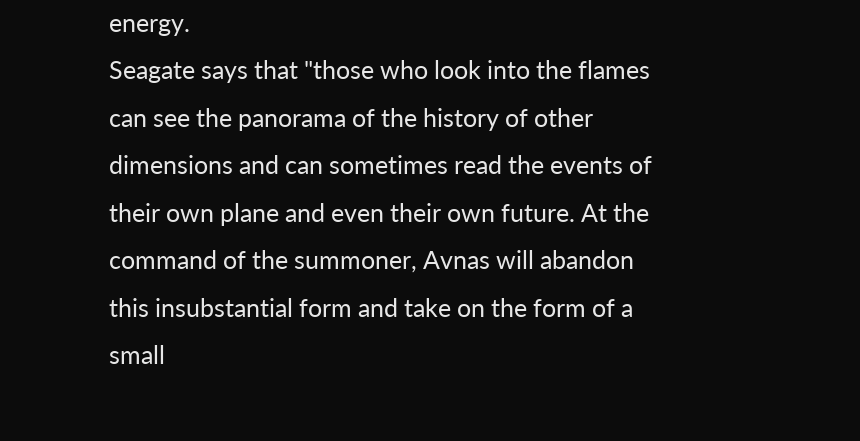energy.
Seagate says that "those who look into the flames can see the panorama of the history of other dimensions and can sometimes read the events of their own plane and even their own future. At the command of the summoner, Avnas will abandon this insubstantial form and take on the form of a small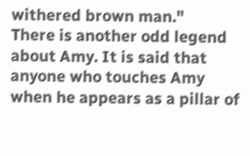withered brown man."
There is another odd legend about Amy. It is said that anyone who touches Amy when he appears as a pillar of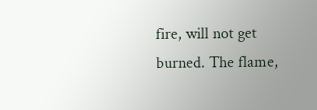fire, will not get burned. The flame,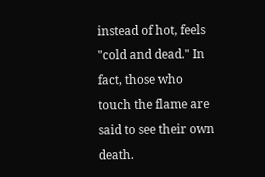instead of hot, feels "cold and dead." In fact, those who touch the flame are said to see their own death.